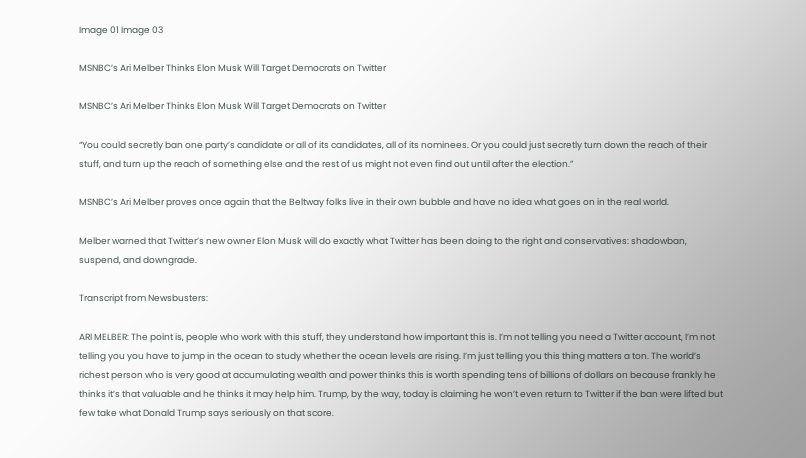Image 01 Image 03

MSNBC’s Ari Melber Thinks Elon Musk Will Target Democrats on Twitter

MSNBC’s Ari Melber Thinks Elon Musk Will Target Democrats on Twitter

“You could secretly ban one party’s candidate or all of its candidates, all of its nominees. Or you could just secretly turn down the reach of their stuff, and turn up the reach of something else and the rest of us might not even find out until after the election.”

MSNBC’s Ari Melber proves once again that the Beltway folks live in their own bubble and have no idea what goes on in the real world.

Melber warned that Twitter’s new owner Elon Musk will do exactly what Twitter has been doing to the right and conservatives: shadowban, suspend, and downgrade.

Transcript from Newsbusters:

ARI MELBER: The point is, people who work with this stuff, they understand how important this is. I’m not telling you need a Twitter account, I’m not telling you you have to jump in the ocean to study whether the ocean levels are rising. I’m just telling you this thing matters a ton. The world’s richest person who is very good at accumulating wealth and power thinks this is worth spending tens of billions of dollars on because frankly he thinks it’s that valuable and he thinks it may help him. Trump, by the way, today is claiming he won’t even return to Twitter if the ban were lifted but few take what Donald Trump says seriously on that score.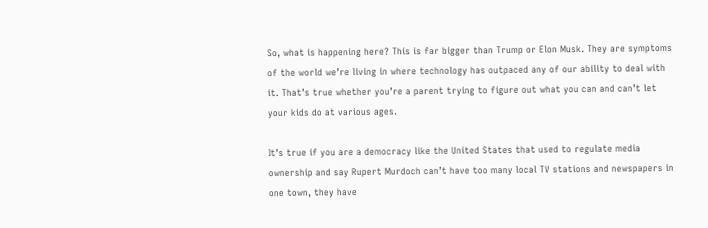So, what is happening here? This is far bigger than Trump or Elon Musk. They are symptoms of the world we’re living in where technology has outpaced any of our ability to deal with it. That’s true whether you’re a parent trying to figure out what you can and can’t let your kids do at various ages.

It’s true if you are a democracy like the United States that used to regulate media ownership and say Rupert Murdoch can’t have too many local TV stations and newspapers in one town, they have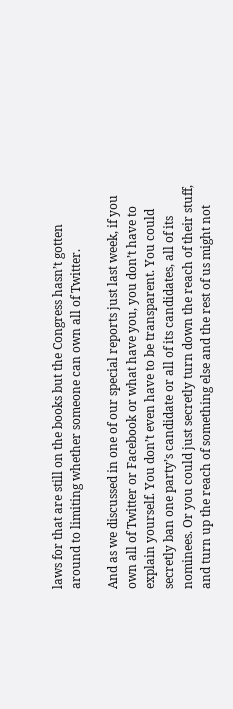laws for that are still on the books but the Congress hasn’t gotten around to limiting whether someone can own all of Twitter.

And as we discussed in one of our special reports just last week, if you own all of Twitter or Facebook or what have you, you don’t have to explain yourself. You don’t even have to be transparent. You could secretly ban one party’s candidate or all of its candidates, all of its nominees. Or you could just secretly turn down the reach of their stuff, and turn up the reach of something else and the rest of us might not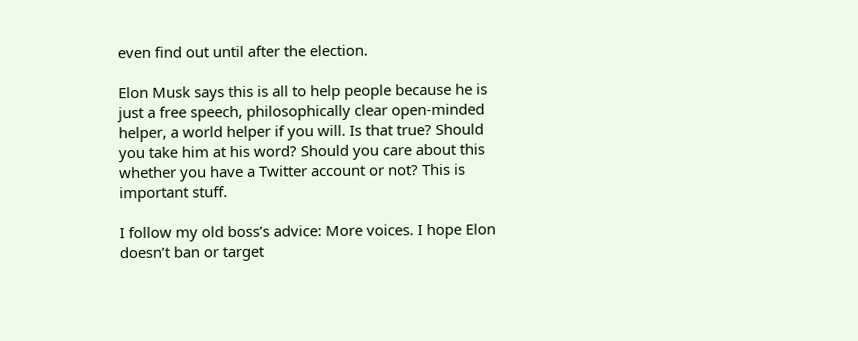even find out until after the election.

Elon Musk says this is all to help people because he is just a free speech, philosophically clear open-minded helper, a world helper if you will. Is that true? Should you take him at his word? Should you care about this whether you have a Twitter account or not? This is important stuff.

I follow my old boss’s advice: More voices. I hope Elon doesn’t ban or target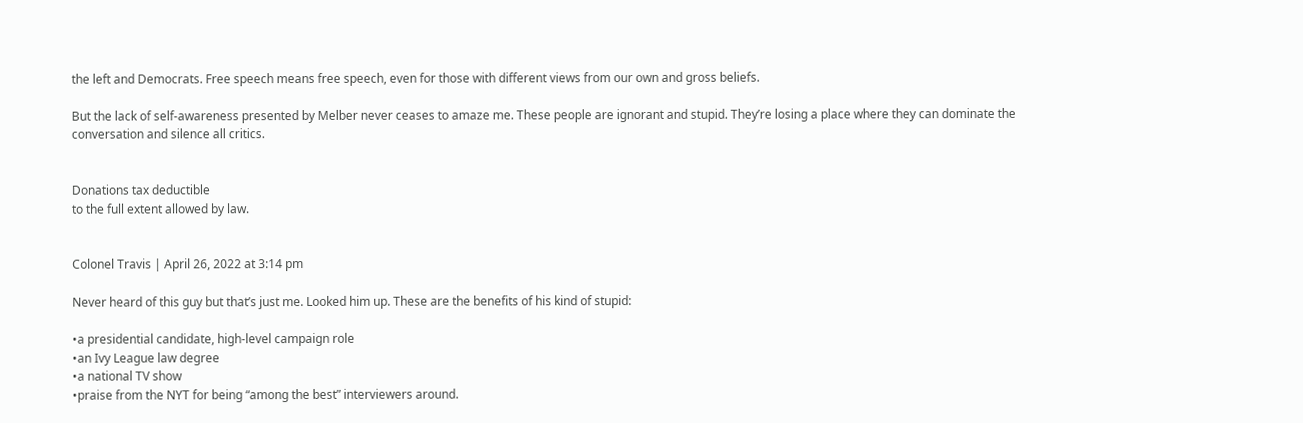the left and Democrats. Free speech means free speech, even for those with different views from our own and gross beliefs.

But the lack of self-awareness presented by Melber never ceases to amaze me. These people are ignorant and stupid. They’re losing a place where they can dominate the conversation and silence all critics.


Donations tax deductible
to the full extent allowed by law.


Colonel Travis | April 26, 2022 at 3:14 pm

Never heard of this guy but that’s just me. Looked him up. These are the benefits of his kind of stupid:

•a presidential candidate, high-level campaign role
•an Ivy League law degree
•a national TV show
•praise from the NYT for being “among the best” interviewers around.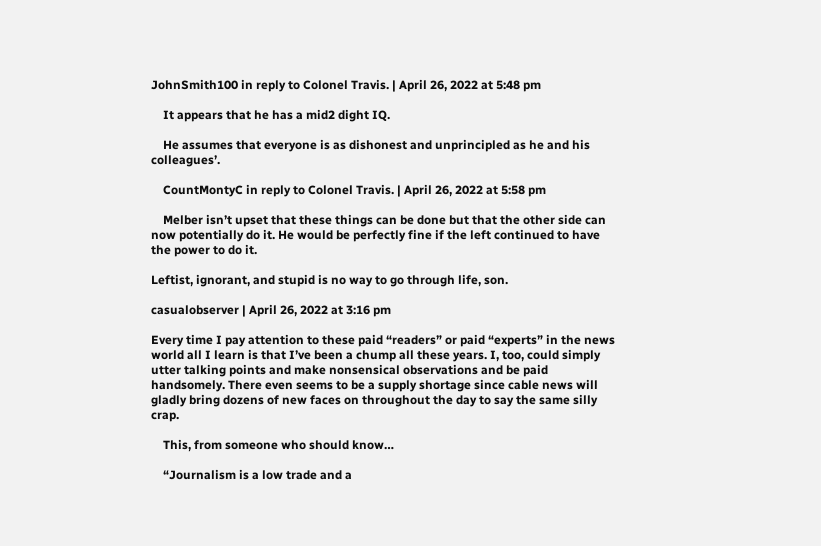JohnSmith100 in reply to Colonel Travis. | April 26, 2022 at 5:48 pm

    It appears that he has a mid2 dight IQ.

    He assumes that everyone is as dishonest and unprincipled as he and his colleagues’.

    CountMontyC in reply to Colonel Travis. | April 26, 2022 at 5:58 pm

    Melber isn’t upset that these things can be done but that the other side can now potentially do it. He would be perfectly fine if the left continued to have the power to do it.

Leftist, ignorant, and stupid is no way to go through life, son.

casualobserver | April 26, 2022 at 3:16 pm

Every time I pay attention to these paid “readers” or paid “experts” in the news world all I learn is that I’ve been a chump all these years. I, too, could simply utter talking points and make nonsensical observations and be paid handsomely. There even seems to be a supply shortage since cable news will gladly bring dozens of new faces on throughout the day to say the same silly crap.

    This, from someone who should know…

    “Journalism is a low trade and a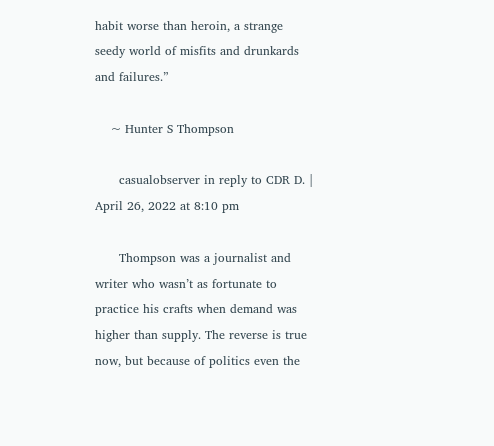habit worse than heroin, a strange seedy world of misfits and drunkards and failures.”

    ~ Hunter S Thompson

      casualobserver in reply to CDR D. | April 26, 2022 at 8:10 pm

      Thompson was a journalist and writer who wasn’t as fortunate to practice his crafts when demand was higher than supply. The reverse is true now, but because of politics even the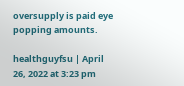oversupply is paid eye popping amounts.

healthguyfsu | April 26, 2022 at 3:23 pm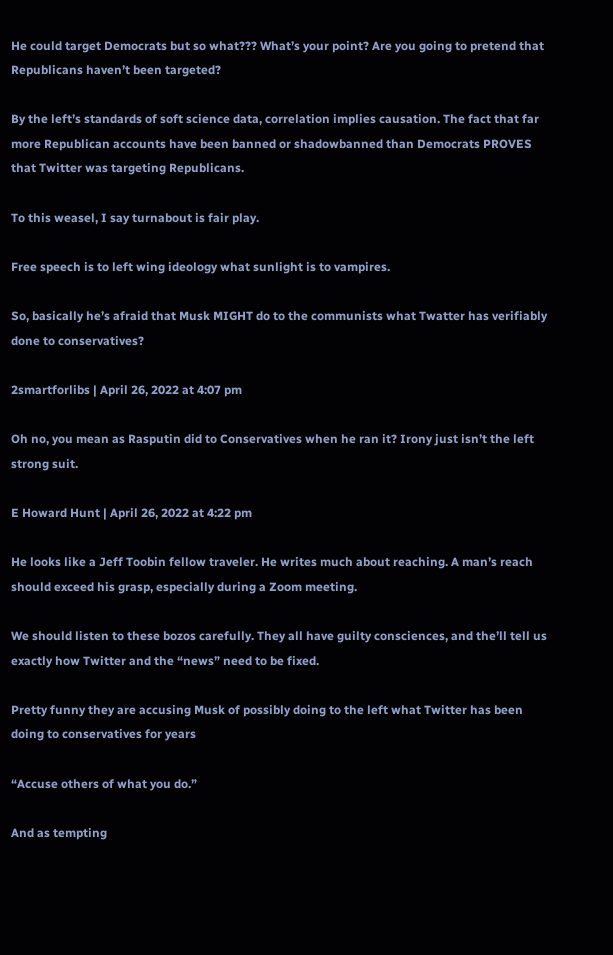He could target Democrats but so what??? What’s your point? Are you going to pretend that Republicans haven’t been targeted?

By the left’s standards of soft science data, correlation implies causation. The fact that far more Republican accounts have been banned or shadowbanned than Democrats PROVES that Twitter was targeting Republicans.

To this weasel, I say turnabout is fair play.

Free speech is to left wing ideology what sunlight is to vampires.

So, basically he’s afraid that Musk MIGHT do to the communists what Twatter has verifiably done to conservatives?

2smartforlibs | April 26, 2022 at 4:07 pm

Oh no, you mean as Rasputin did to Conservatives when he ran it? Irony just isn’t the left strong suit.

E Howard Hunt | April 26, 2022 at 4:22 pm

He looks like a Jeff Toobin fellow traveler. He writes much about reaching. A man’s reach should exceed his grasp, especially during a Zoom meeting.

We should listen to these bozos carefully. They all have guilty consciences, and the’ll tell us exactly how Twitter and the “news” need to be fixed.

Pretty funny they are accusing Musk of possibly doing to the left what Twitter has been doing to conservatives for years

“Accuse others of what you do.”

And as tempting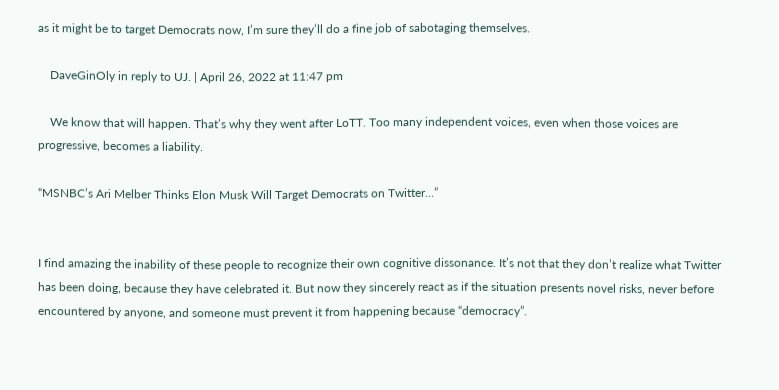as it might be to target Democrats now, I’m sure they’ll do a fine job of sabotaging themselves.

    DaveGinOly in reply to UJ. | April 26, 2022 at 11:47 pm

    We know that will happen. That’s why they went after LoTT. Too many independent voices, even when those voices are progressive, becomes a liability.

“MSNBC’s Ari Melber Thinks Elon Musk Will Target Democrats on Twitter…”


I find amazing the inability of these people to recognize their own cognitive dissonance. It’s not that they don’t realize what Twitter has been doing, because they have celebrated it. But now they sincerely react as if the situation presents novel risks, never before encountered by anyone, and someone must prevent it from happening because “democracy”.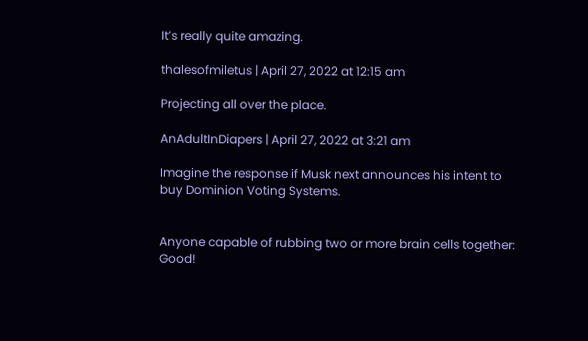It’s really quite amazing.

thalesofmiletus | April 27, 2022 at 12:15 am

Projecting all over the place.

AnAdultInDiapers | April 27, 2022 at 3:21 am

Imagine the response if Musk next announces his intent to buy Dominion Voting Systems.


Anyone capable of rubbing two or more brain cells together: Good!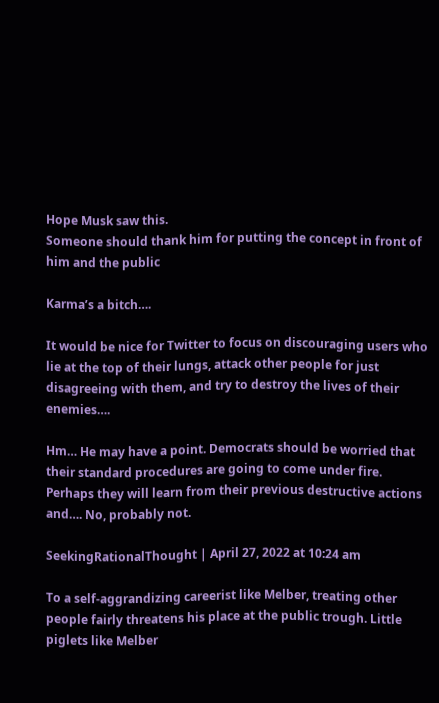Hope Musk saw this.
Someone should thank him for putting the concept in front of him and the public

Karma’s a bitch….

It would be nice for Twitter to focus on discouraging users who lie at the top of their lungs, attack other people for just disagreeing with them, and try to destroy the lives of their enemies….

Hm… He may have a point. Democrats should be worried that their standard procedures are going to come under fire. Perhaps they will learn from their previous destructive actions and…. No, probably not.

SeekingRationalThought | April 27, 2022 at 10:24 am

To a self-aggrandizing careerist like Melber, treating other people fairly threatens his place at the public trough. Little piglets like Melber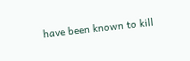have been known to kill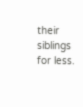their siblings for less.